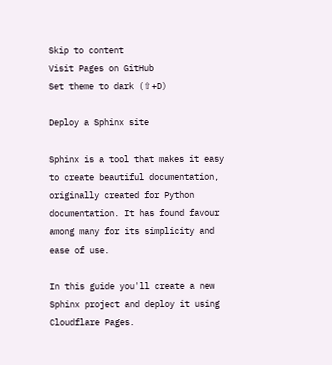Skip to content
Visit Pages on GitHub
Set theme to dark (⇧+D)

Deploy a Sphinx site

Sphinx is a tool that makes it easy to create beautiful documentation, originally created for Python documentation. It has found favour among many for its simplicity and ease of use.

In this guide you'll create a new Sphinx project and deploy it using Cloudflare Pages.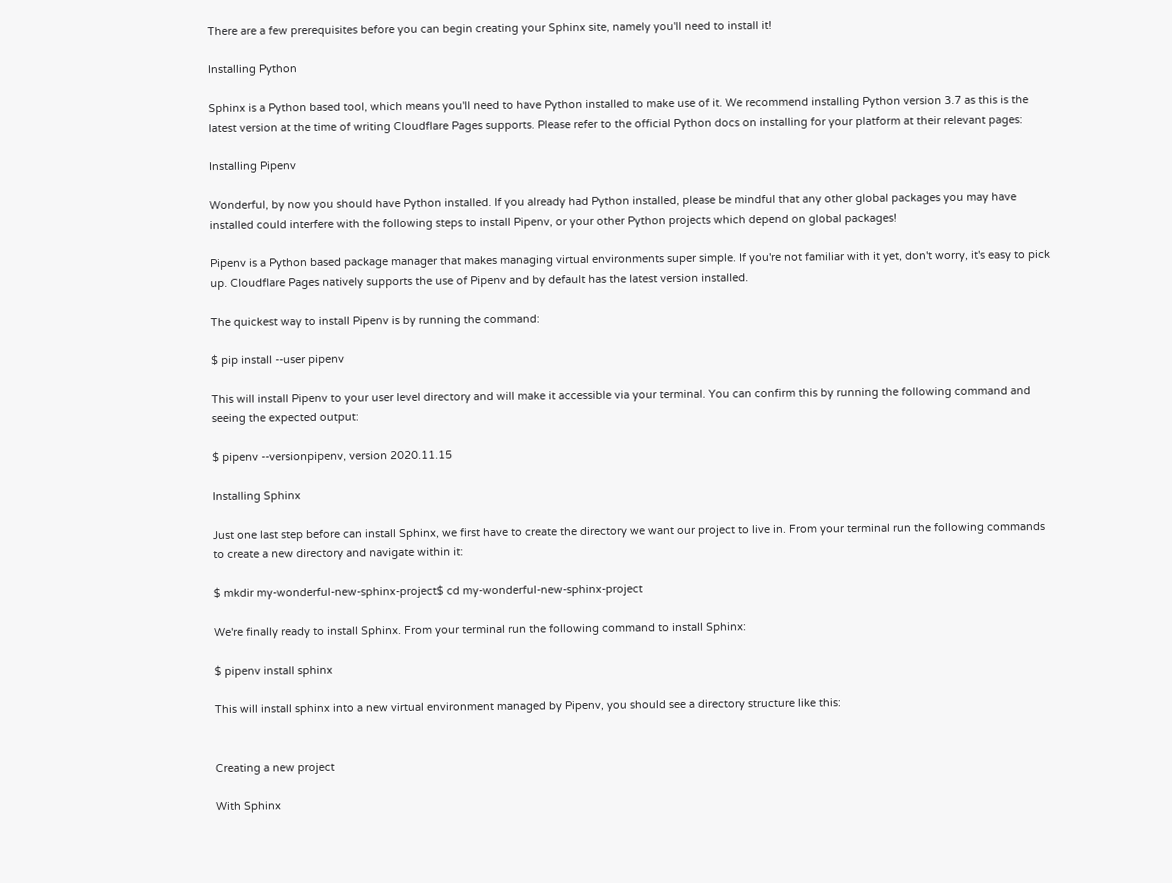There are a few prerequisites before you can begin creating your Sphinx site, namely you'll need to install it!

Installing Python

Sphinx is a Python based tool, which means you'll need to have Python installed to make use of it. We recommend installing Python version 3.7 as this is the latest version at the time of writing Cloudflare Pages supports. Please refer to the official Python docs on installing for your platform at their relevant pages:

Installing Pipenv

Wonderful, by now you should have Python installed. If you already had Python installed, please be mindful that any other global packages you may have installed could interfere with the following steps to install Pipenv, or your other Python projects which depend on global packages!

Pipenv is a Python based package manager that makes managing virtual environments super simple. If you're not familiar with it yet, don't worry, it's easy to pick up. Cloudflare Pages natively supports the use of Pipenv and by default has the latest version installed.

The quickest way to install Pipenv is by running the command:

$ pip install --user pipenv

This will install Pipenv to your user level directory and will make it accessible via your terminal. You can confirm this by running the following command and seeing the expected output:

$ pipenv --versionpipenv, version 2020.11.15

Installing Sphinx

Just one last step before can install Sphinx, we first have to create the directory we want our project to live in. From your terminal run the following commands to create a new directory and navigate within it:

$ mkdir my-wonderful-new-sphinx-project$ cd my-wonderful-new-sphinx-project

We're finally ready to install Sphinx. From your terminal run the following command to install Sphinx:

$ pipenv install sphinx

This will install sphinx into a new virtual environment managed by Pipenv, you should see a directory structure like this:


Creating a new project

With Sphinx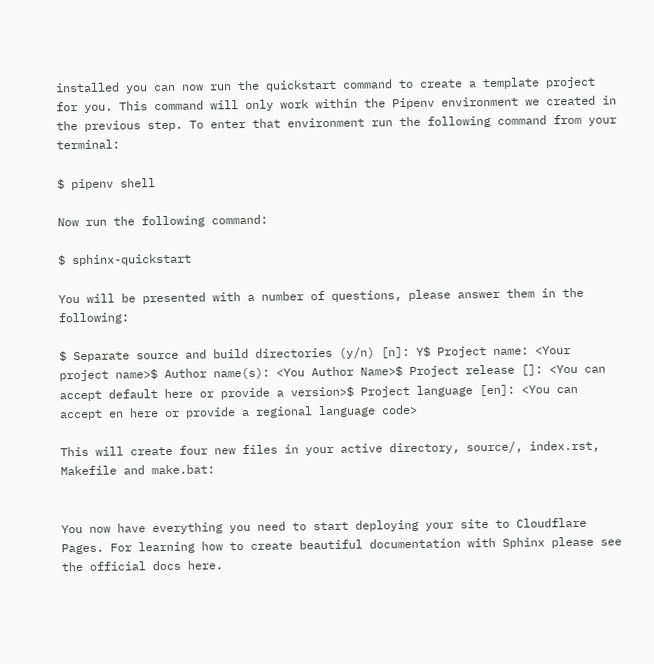installed you can now run the quickstart command to create a template project for you. This command will only work within the Pipenv environment we created in the previous step. To enter that environment run the following command from your terminal:

$ pipenv shell

Now run the following command:

$ sphinx-quickstart

You will be presented with a number of questions, please answer them in the following:

$ Separate source and build directories (y/n) [n]: Y$ Project name: <Your project name>$ Author name(s): <You Author Name>$ Project release []: <You can accept default here or provide a version>$ Project language [en]: <You can accept en here or provide a regional language code>

This will create four new files in your active directory, source/, index.rst, Makefile and make.bat:


You now have everything you need to start deploying your site to Cloudflare Pages. For learning how to create beautiful documentation with Sphinx please see the official docs here.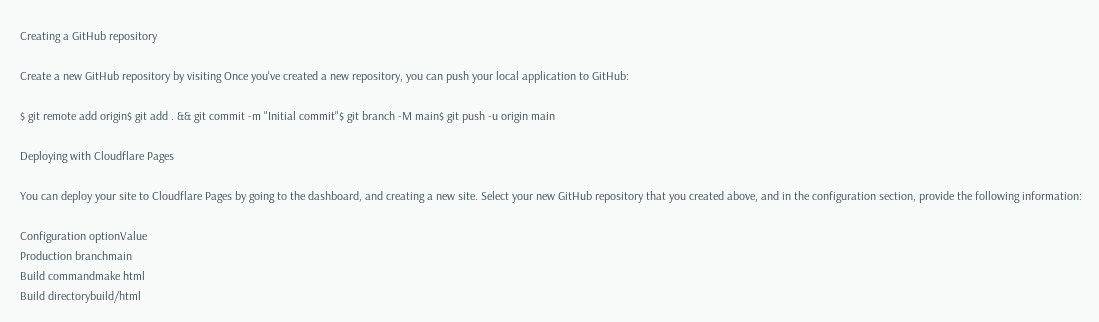Creating a GitHub repository

Create a new GitHub repository by visiting Once you've created a new repository, you can push your local application to GitHub:

$ git remote add origin$ git add . && git commit -m "Initial commit"$ git branch -M main$ git push -u origin main

Deploying with Cloudflare Pages

You can deploy your site to Cloudflare Pages by going to the dashboard, and creating a new site. Select your new GitHub repository that you created above, and in the configuration section, provide the following information:

Configuration optionValue
Production branchmain
Build commandmake html
Build directorybuild/html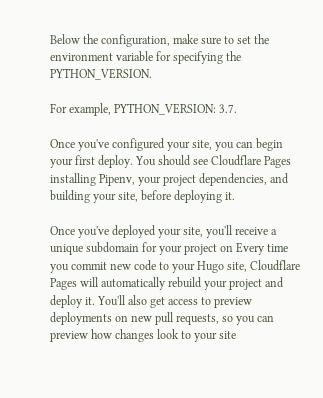Below the configuration, make sure to set the environment variable for specifying the PYTHON_VERSION.

For example, PYTHON_VERSION: 3.7.

Once you've configured your site, you can begin your first deploy. You should see Cloudflare Pages installing Pipenv, your project dependencies, and building your site, before deploying it.

Once you've deployed your site, you'll receive a unique subdomain for your project on Every time you commit new code to your Hugo site, Cloudflare Pages will automatically rebuild your project and deploy it. You'll also get access to preview deployments on new pull requests, so you can preview how changes look to your site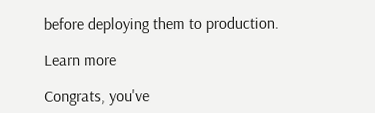before deploying them to production.

Learn more

Congrats, you've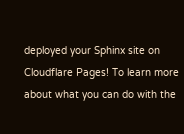deployed your Sphinx site on Cloudflare Pages! To learn more about what you can do with the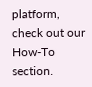platform, check out our How-To section.